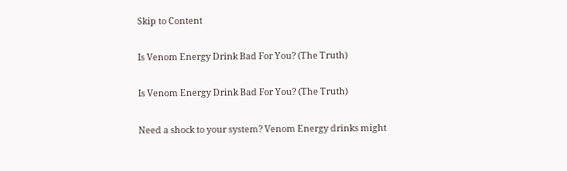Skip to Content

Is Venom Energy Drink Bad For You? (The Truth)

Is Venom Energy Drink Bad For You? (The Truth)

Need a shock to your system? Venom Energy drinks might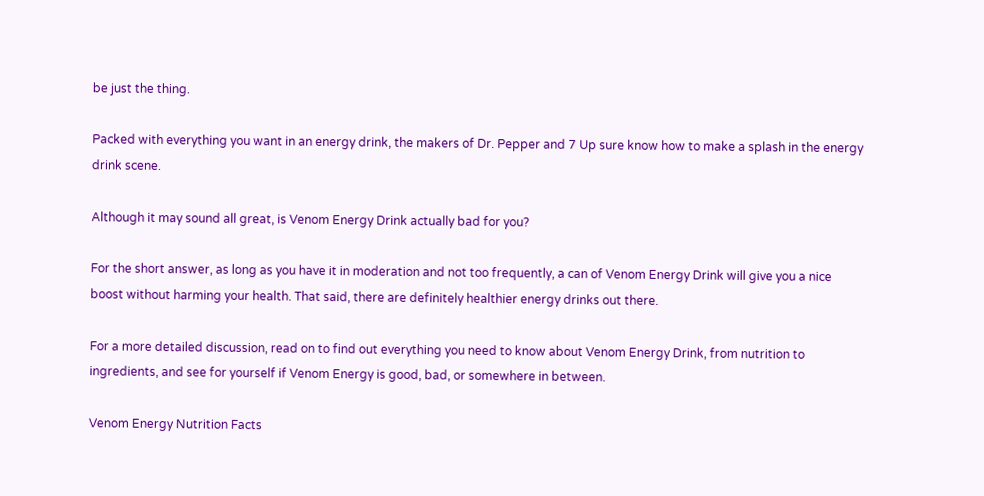be just the thing.

Packed with everything you want in an energy drink, the makers of Dr. Pepper and 7 Up sure know how to make a splash in the energy drink scene.

Although it may sound all great, is Venom Energy Drink actually bad for you?

For the short answer, as long as you have it in moderation and not too frequently, a can of Venom Energy Drink will give you a nice boost without harming your health. That said, there are definitely healthier energy drinks out there.

For a more detailed discussion, read on to find out everything you need to know about Venom Energy Drink, from nutrition to ingredients, and see for yourself if Venom Energy is good, bad, or somewhere in between.

Venom Energy Nutrition Facts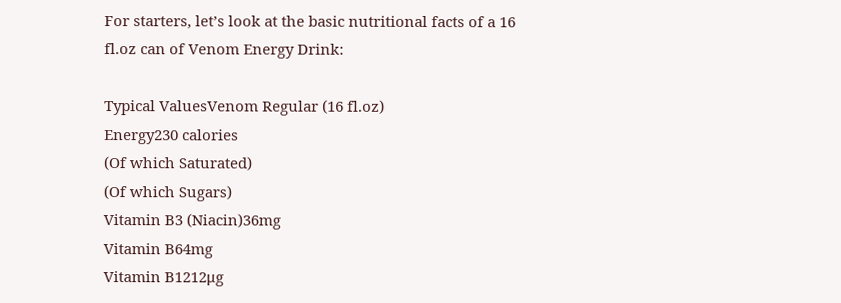For starters, let’s look at the basic nutritional facts of a 16 fl.oz can of Venom Energy Drink:

Typical ValuesVenom Regular (16 fl.oz)
Energy230 calories
(Of which Saturated)
(Of which Sugars)
Vitamin B3 (Niacin)36mg
Vitamin B64mg
Vitamin B1212μg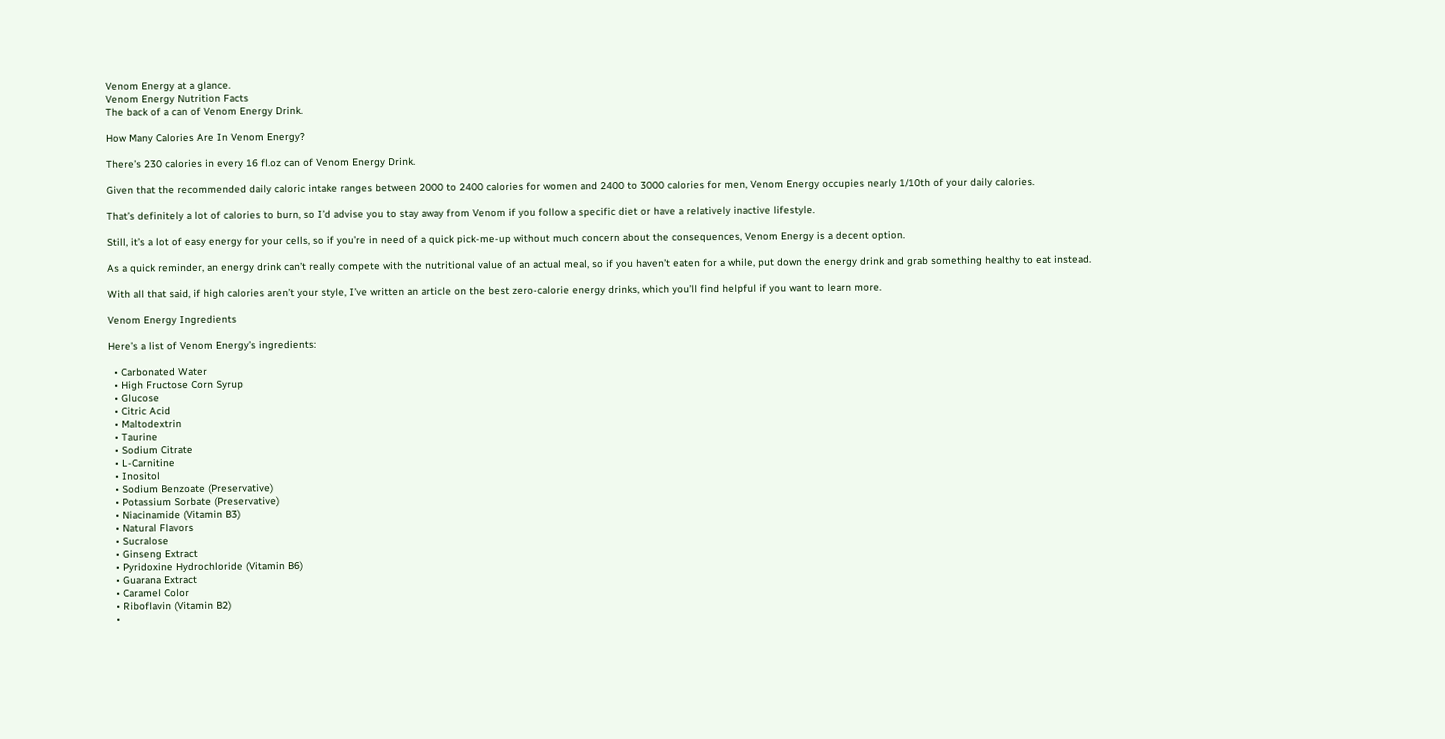Venom Energy at a glance.
Venom Energy Nutrition Facts
The back of a can of Venom Energy Drink.

How Many Calories Are In Venom Energy?

There’s 230 calories in every 16 fl.oz can of Venom Energy Drink.

Given that the recommended daily caloric intake ranges between 2000 to 2400 calories for women and 2400 to 3000 calories for men, Venom Energy occupies nearly 1/10th of your daily calories.

That’s definitely a lot of calories to burn, so I’d advise you to stay away from Venom if you follow a specific diet or have a relatively inactive lifestyle.

Still, it’s a lot of easy energy for your cells, so if you’re in need of a quick pick-me-up without much concern about the consequences, Venom Energy is a decent option.

As a quick reminder, an energy drink can’t really compete with the nutritional value of an actual meal, so if you haven’t eaten for a while, put down the energy drink and grab something healthy to eat instead.

With all that said, if high calories aren’t your style, I’ve written an article on the best zero-calorie energy drinks, which you’ll find helpful if you want to learn more.

Venom Energy Ingredients

Here’s a list of Venom Energy’s ingredients:

  • Carbonated Water
  • High Fructose Corn Syrup
  • Glucose
  • Citric Acid
  • Maltodextrin
  • Taurine
  • Sodium Citrate
  • L-Carnitine
  • Inositol
  • Sodium Benzoate (Preservative)
  • Potassium Sorbate (Preservative)
  • Niacinamide (Vitamin B3)
  • Natural Flavors
  • Sucralose
  • Ginseng Extract
  • Pyridoxine Hydrochloride (Vitamin B6)
  • Guarana Extract
  • Caramel Color
  • Riboflavin (Vitamin B2)
  •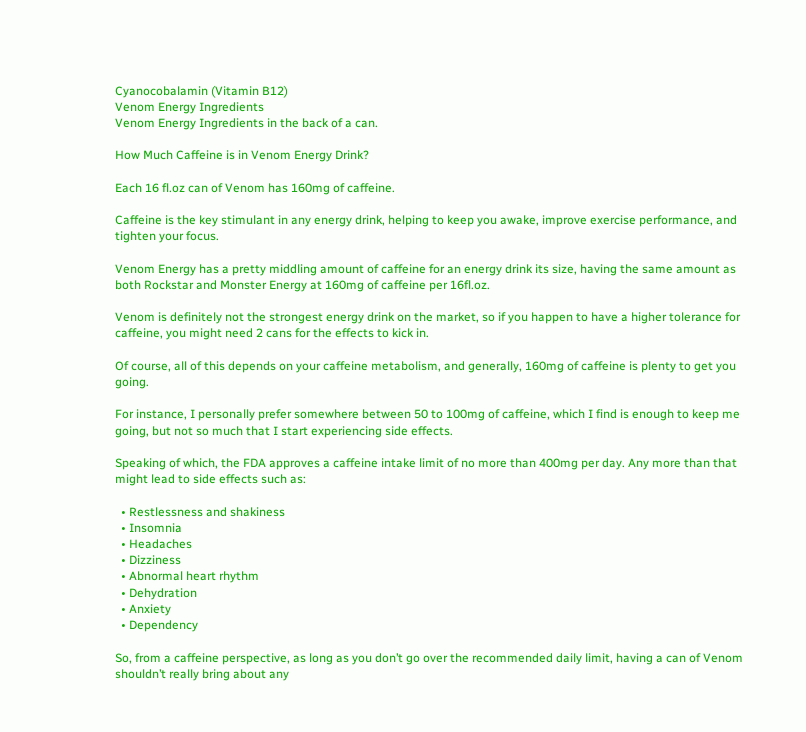Cyanocobalamin (Vitamin B12)
Venom Energy Ingredients
Venom Energy Ingredients in the back of a can.

How Much Caffeine is in Venom Energy Drink?

Each 16 fl.oz can of Venom has 160mg of caffeine.

Caffeine is the key stimulant in any energy drink, helping to keep you awake, improve exercise performance, and tighten your focus.

Venom Energy has a pretty middling amount of caffeine for an energy drink its size, having the same amount as both Rockstar and Monster Energy at 160mg of caffeine per 16fl.oz.

Venom is definitely not the strongest energy drink on the market, so if you happen to have a higher tolerance for caffeine, you might need 2 cans for the effects to kick in.

Of course, all of this depends on your caffeine metabolism, and generally, 160mg of caffeine is plenty to get you going.

For instance, I personally prefer somewhere between 50 to 100mg of caffeine, which I find is enough to keep me going, but not so much that I start experiencing side effects.

Speaking of which, the FDA approves a caffeine intake limit of no more than 400mg per day. Any more than that might lead to side effects such as:

  • Restlessness and shakiness
  • Insomnia
  • Headaches
  • Dizziness
  • Abnormal heart rhythm
  • Dehydration
  • Anxiety
  • Dependency

So, from a caffeine perspective, as long as you don’t go over the recommended daily limit, having a can of Venom shouldn’t really bring about any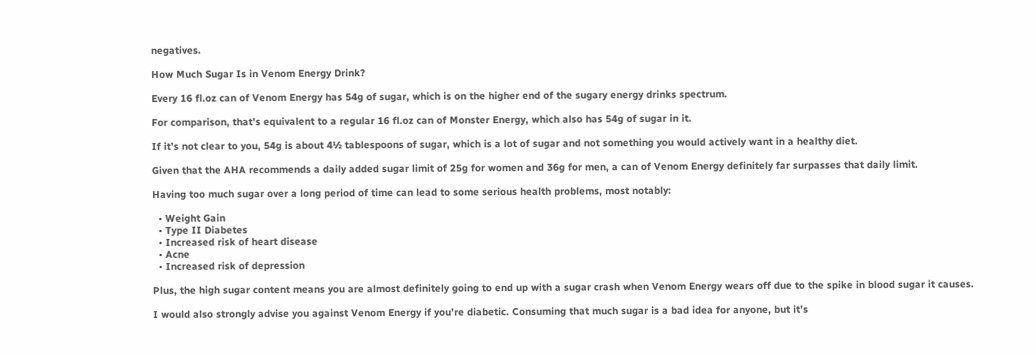negatives.

How Much Sugar Is in Venom Energy Drink?

Every 16 fl.oz can of Venom Energy has 54g of sugar, which is on the higher end of the sugary energy drinks spectrum.

For comparison, that’s equivalent to a regular 16 fl.oz can of Monster Energy, which also has 54g of sugar in it.

If it’s not clear to you, 54g is about 4½ tablespoons of sugar, which is a lot of sugar and not something you would actively want in a healthy diet.

Given that the AHA recommends a daily added sugar limit of 25g for women and 36g for men, a can of Venom Energy definitely far surpasses that daily limit.

Having too much sugar over a long period of time can lead to some serious health problems, most notably:

  • Weight Gain
  • Type II Diabetes
  • Increased risk of heart disease
  • Acne
  • Increased risk of depression

Plus, the high sugar content means you are almost definitely going to end up with a sugar crash when Venom Energy wears off due to the spike in blood sugar it causes.

I would also strongly advise you against Venom Energy if you’re diabetic. Consuming that much sugar is a bad idea for anyone, but it’s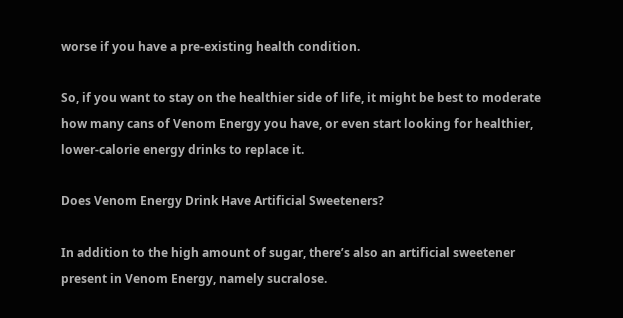worse if you have a pre-existing health condition.

So, if you want to stay on the healthier side of life, it might be best to moderate how many cans of Venom Energy you have, or even start looking for healthier, lower-calorie energy drinks to replace it.

Does Venom Energy Drink Have Artificial Sweeteners?

In addition to the high amount of sugar, there’s also an artificial sweetener present in Venom Energy, namely sucralose.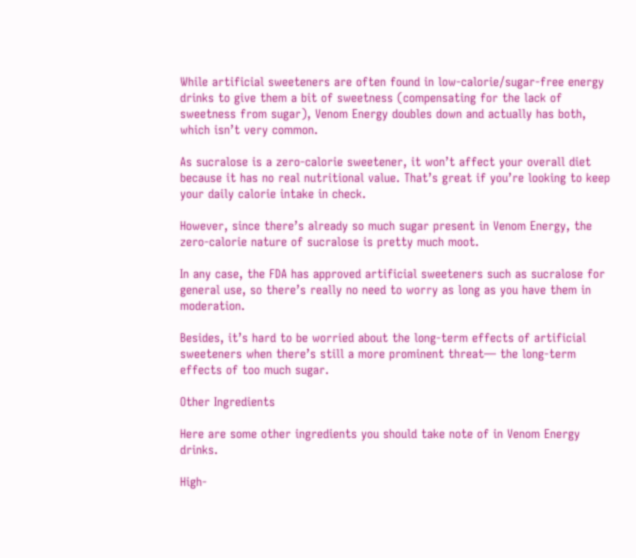While artificial sweeteners are often found in low-calorie/sugar-free energy drinks to give them a bit of sweetness (compensating for the lack of sweetness from sugar), Venom Energy doubles down and actually has both, which isn’t very common.

As sucralose is a zero-calorie sweetener, it won’t affect your overall diet because it has no real nutritional value. That’s great if you’re looking to keep your daily calorie intake in check.

However, since there’s already so much sugar present in Venom Energy, the zero-calorie nature of sucralose is pretty much moot.

In any case, the FDA has approved artificial sweeteners such as sucralose for general use, so there’s really no need to worry as long as you have them in moderation.

Besides, it’s hard to be worried about the long-term effects of artificial sweeteners when there’s still a more prominent threat— the long-term effects of too much sugar.

Other Ingredients

Here are some other ingredients you should take note of in Venom Energy drinks.

High-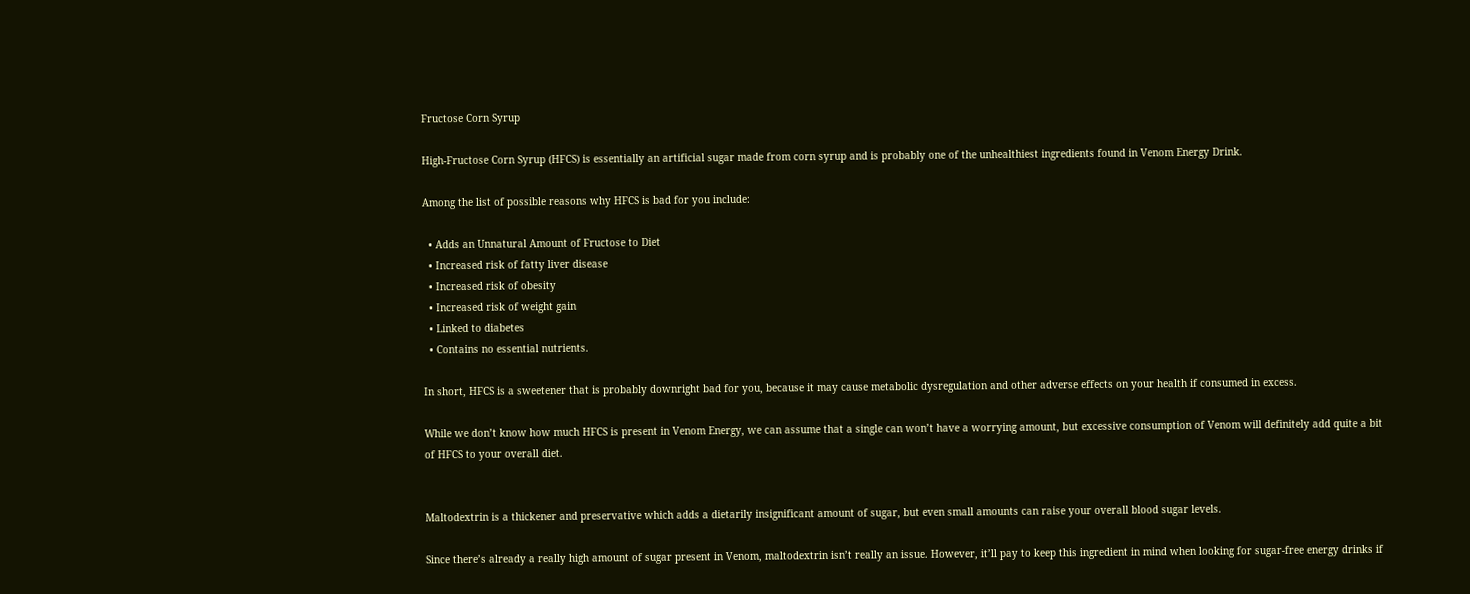Fructose Corn Syrup

High-Fructose Corn Syrup (HFCS) is essentially an artificial sugar made from corn syrup and is probably one of the unhealthiest ingredients found in Venom Energy Drink.

Among the list of possible reasons why HFCS is bad for you include:

  • Adds an Unnatural Amount of Fructose to Diet
  • Increased risk of fatty liver disease
  • Increased risk of obesity
  • Increased risk of weight gain
  • Linked to diabetes
  • Contains no essential nutrients.

In short, HFCS is a sweetener that is probably downright bad for you, because it may cause metabolic dysregulation and other adverse effects on your health if consumed in excess.

While we don’t know how much HFCS is present in Venom Energy, we can assume that a single can won’t have a worrying amount, but excessive consumption of Venom will definitely add quite a bit of HFCS to your overall diet.


Maltodextrin is a thickener and preservative which adds a dietarily insignificant amount of sugar, but even small amounts can raise your overall blood sugar levels.

Since there’s already a really high amount of sugar present in Venom, maltodextrin isn’t really an issue. However, it’ll pay to keep this ingredient in mind when looking for sugar-free energy drinks if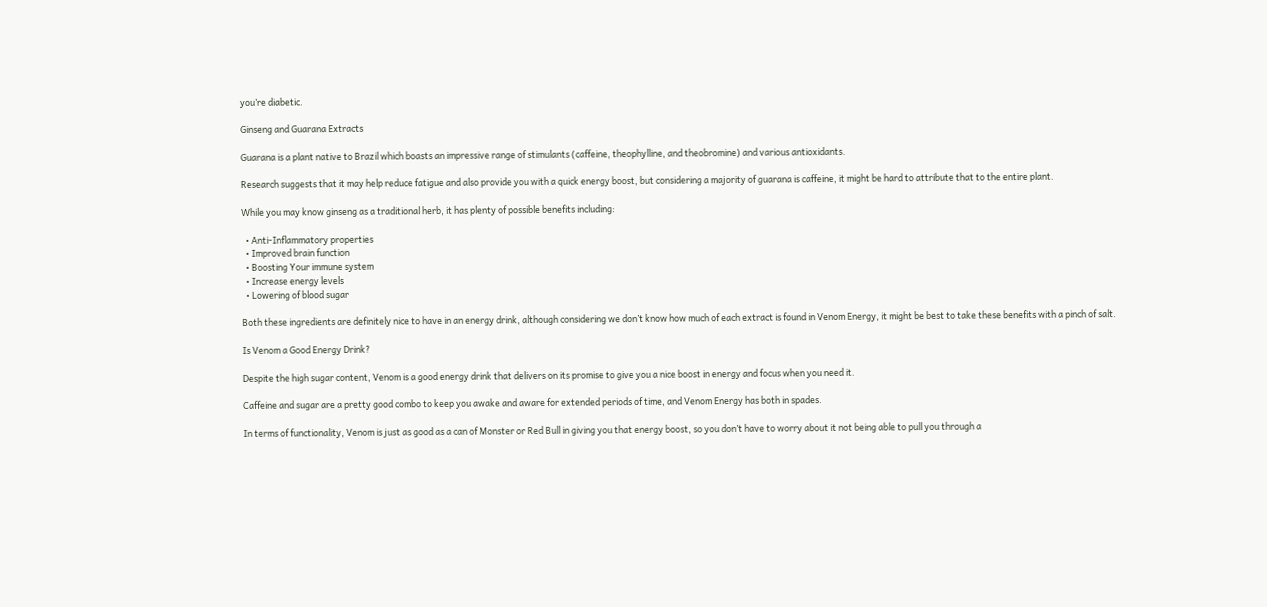you’re diabetic.

Ginseng and Guarana Extracts

Guarana is a plant native to Brazil which boasts an impressive range of stimulants (caffeine, theophylline, and theobromine) and various antioxidants.

Research suggests that it may help reduce fatigue and also provide you with a quick energy boost, but considering a majority of guarana is caffeine, it might be hard to attribute that to the entire plant.

While you may know ginseng as a traditional herb, it has plenty of possible benefits including:

  • Anti-Inflammatory properties
  • Improved brain function
  • Boosting Your immune system
  • Increase energy levels
  • Lowering of blood sugar

Both these ingredients are definitely nice to have in an energy drink, although considering we don’t know how much of each extract is found in Venom Energy, it might be best to take these benefits with a pinch of salt.

Is Venom a Good Energy Drink?

Despite the high sugar content, Venom is a good energy drink that delivers on its promise to give you a nice boost in energy and focus when you need it.

Caffeine and sugar are a pretty good combo to keep you awake and aware for extended periods of time, and Venom Energy has both in spades.

In terms of functionality, Venom is just as good as a can of Monster or Red Bull in giving you that energy boost, so you don’t have to worry about it not being able to pull you through a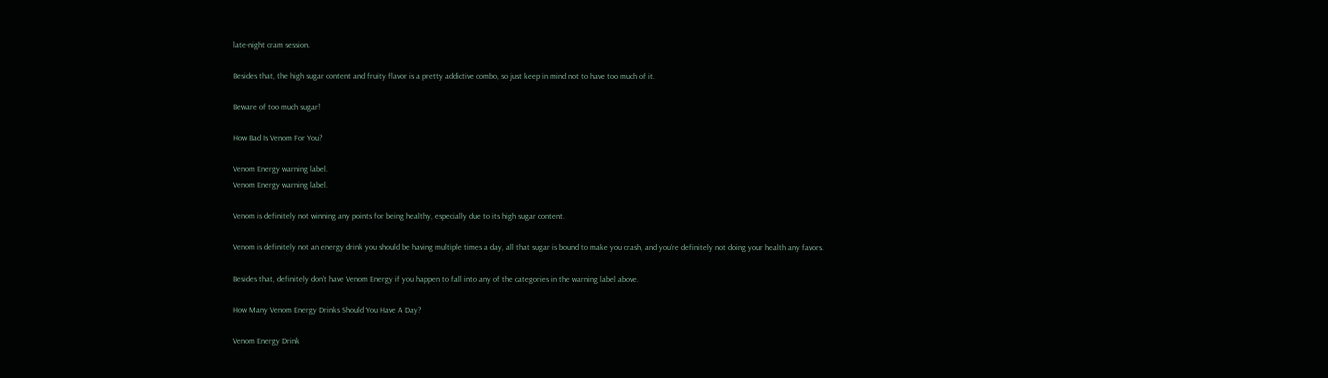late-night cram session.

Besides that, the high sugar content and fruity flavor is a pretty addictive combo, so just keep in mind not to have too much of it.

Beware of too much sugar!

How Bad Is Venom For You?

Venom Energy warning label.
Venom Energy warning label.

Venom is definitely not winning any points for being healthy, especially due to its high sugar content.

Venom is definitely not an energy drink you should be having multiple times a day, all that sugar is bound to make you crash, and you’re definitely not doing your health any favors.

Besides that, definitely don’t have Venom Energy if you happen to fall into any of the categories in the warning label above.

How Many Venom Energy Drinks Should You Have A Day?

Venom Energy Drink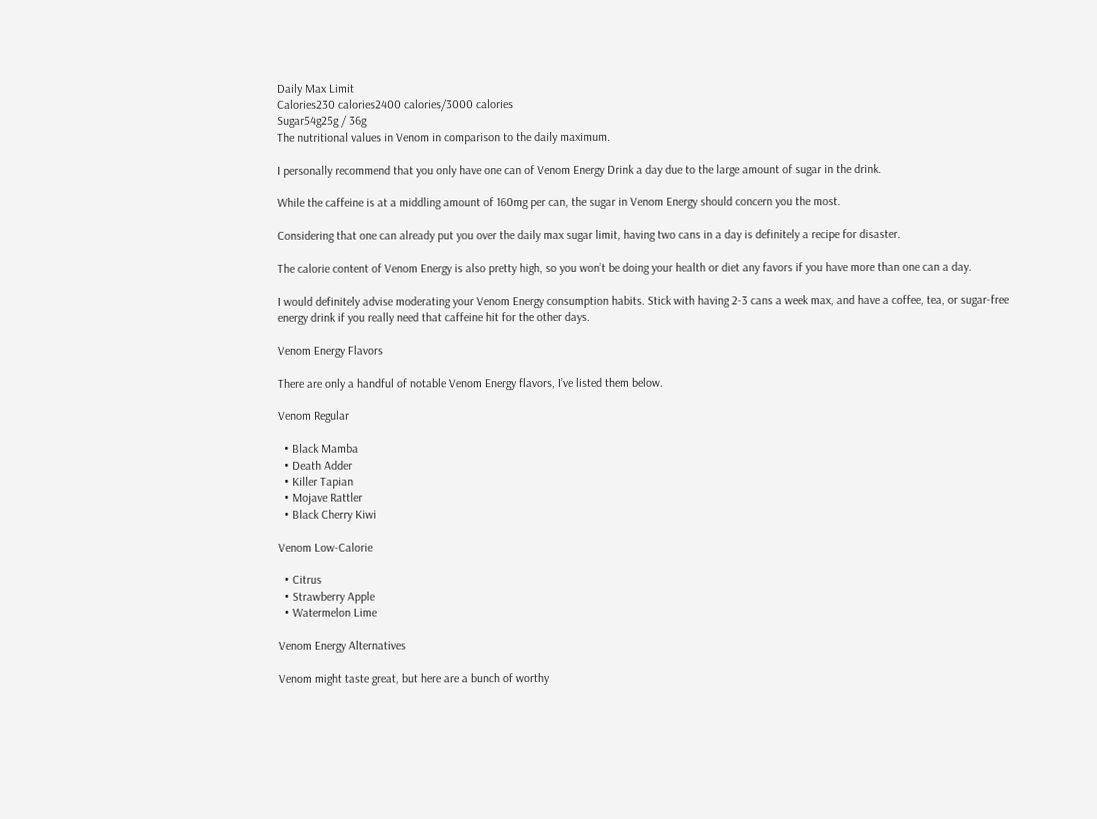Daily Max Limit
Calories230 calories2400 calories/3000 calories
Sugar54g25g / 36g
The nutritional values in Venom in comparison to the daily maximum.

I personally recommend that you only have one can of Venom Energy Drink a day due to the large amount of sugar in the drink.

While the caffeine is at a middling amount of 160mg per can, the sugar in Venom Energy should concern you the most.

Considering that one can already put you over the daily max sugar limit, having two cans in a day is definitely a recipe for disaster.

The calorie content of Venom Energy is also pretty high, so you won’t be doing your health or diet any favors if you have more than one can a day.

I would definitely advise moderating your Venom Energy consumption habits. Stick with having 2-3 cans a week max, and have a coffee, tea, or sugar-free energy drink if you really need that caffeine hit for the other days.

Venom Energy Flavors

There are only a handful of notable Venom Energy flavors, I’ve listed them below.

Venom Regular

  • Black Mamba
  • Death Adder
  • Killer Tapian
  • Mojave Rattler
  • Black Cherry Kiwi

Venom Low-Calorie

  • Citrus
  • Strawberry Apple
  • Watermelon Lime

Venom Energy Alternatives

Venom might taste great, but here are a bunch of worthy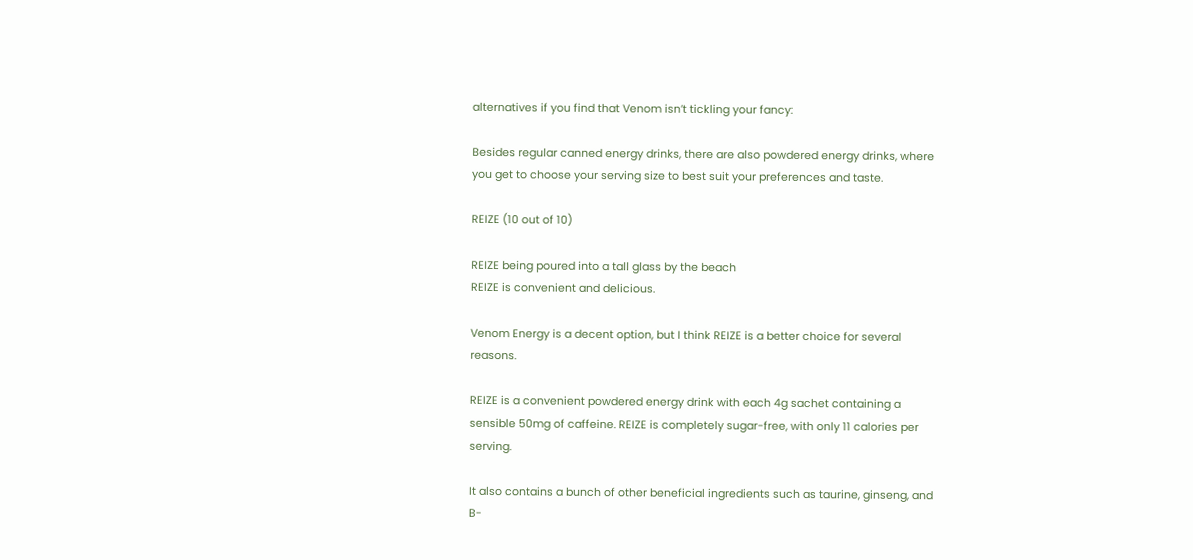alternatives if you find that Venom isn’t tickling your fancy:

Besides regular canned energy drinks, there are also powdered energy drinks, where you get to choose your serving size to best suit your preferences and taste.

REIZE (10 out of 10)

REIZE being poured into a tall glass by the beach
REIZE is convenient and delicious.

Venom Energy is a decent option, but I think REIZE is a better choice for several reasons.

REIZE is a convenient powdered energy drink with each 4g sachet containing a sensible 50mg of caffeine. REIZE is completely sugar-free, with only 11 calories per serving.

It also contains a bunch of other beneficial ingredients such as taurine, ginseng, and B-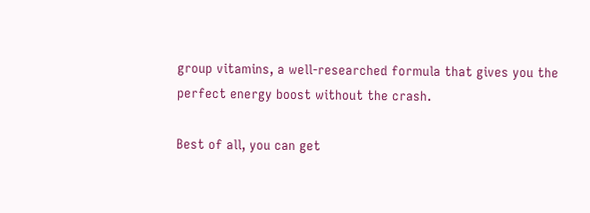group vitamins, a well-researched formula that gives you the perfect energy boost without the crash.

Best of all, you can get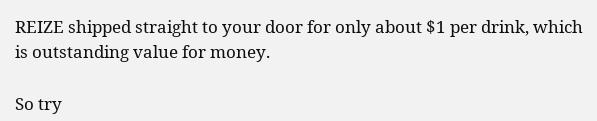REIZE shipped straight to your door for only about $1 per drink, which is outstanding value for money.

So try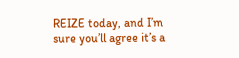REIZE today, and I’m sure you’ll agree it’s a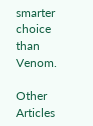smarter choice than Venom.

Other Articles